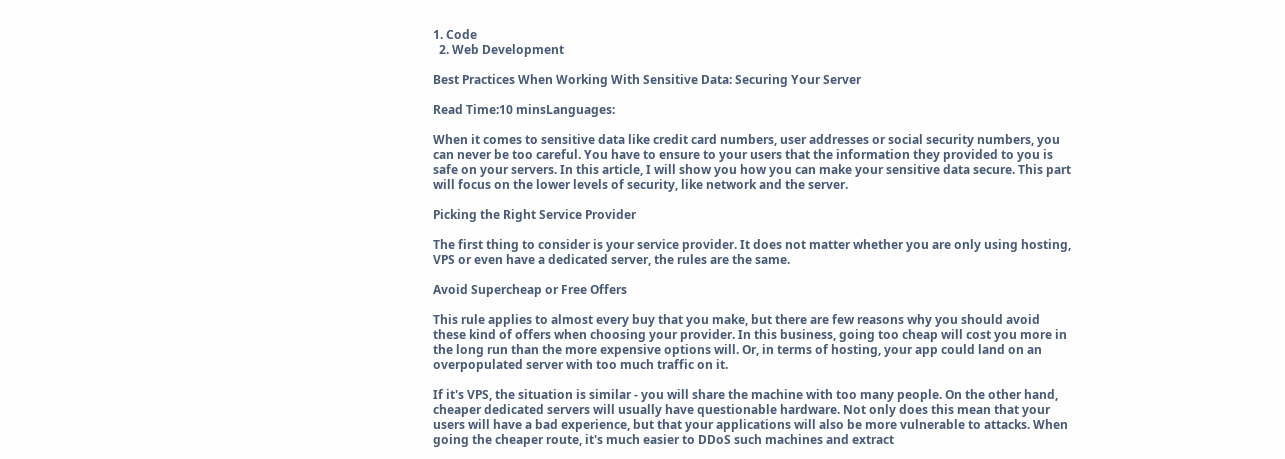1. Code
  2. Web Development

Best Practices When Working With Sensitive Data: Securing Your Server

Read Time:10 minsLanguages:

When it comes to sensitive data like credit card numbers, user addresses or social security numbers, you can never be too careful. You have to ensure to your users that the information they provided to you is safe on your servers. In this article, I will show you how you can make your sensitive data secure. This part will focus on the lower levels of security, like network and the server.

Picking the Right Service Provider

The first thing to consider is your service provider. It does not matter whether you are only using hosting, VPS or even have a dedicated server, the rules are the same.

Avoid Supercheap or Free Offers

This rule applies to almost every buy that you make, but there are few reasons why you should avoid these kind of offers when choosing your provider. In this business, going too cheap will cost you more in the long run than the more expensive options will. Or, in terms of hosting, your app could land on an overpopulated server with too much traffic on it.

If it's VPS, the situation is similar - you will share the machine with too many people. On the other hand, cheaper dedicated servers will usually have questionable hardware. Not only does this mean that your users will have a bad experience, but that your applications will also be more vulnerable to attacks. When going the cheaper route, it's much easier to DDoS such machines and extract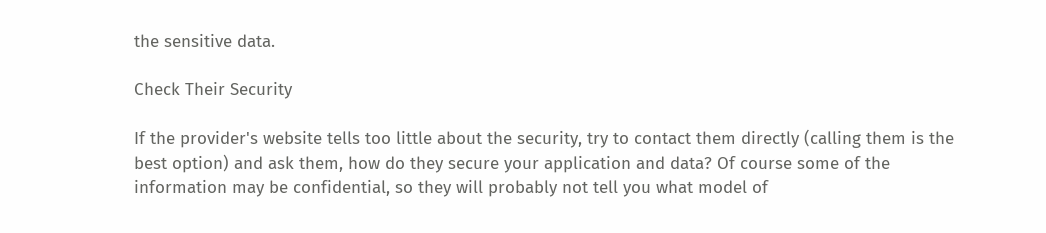the sensitive data.

Check Their Security

If the provider's website tells too little about the security, try to contact them directly (calling them is the best option) and ask them, how do they secure your application and data? Of course some of the information may be confidential, so they will probably not tell you what model of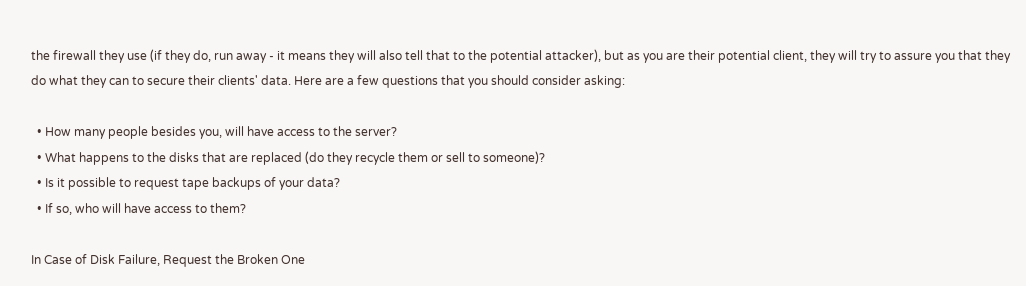the firewall they use (if they do, run away - it means they will also tell that to the potential attacker), but as you are their potential client, they will try to assure you that they do what they can to secure their clients' data. Here are a few questions that you should consider asking:

  • How many people besides you, will have access to the server?
  • What happens to the disks that are replaced (do they recycle them or sell to someone)?
  • Is it possible to request tape backups of your data?
  • If so, who will have access to them?

In Case of Disk Failure, Request the Broken One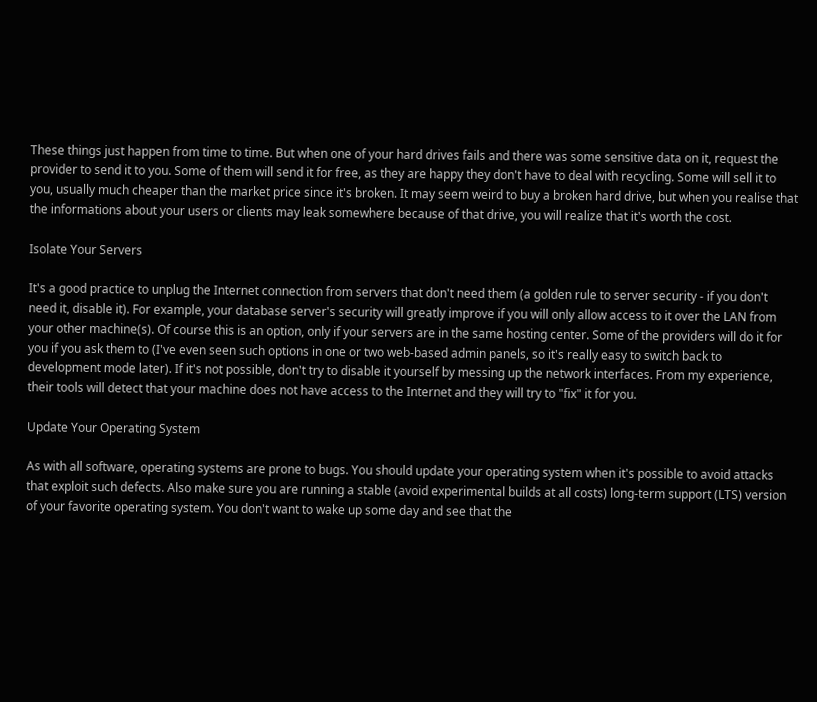These things just happen from time to time. But when one of your hard drives fails and there was some sensitive data on it, request the provider to send it to you. Some of them will send it for free, as they are happy they don't have to deal with recycling. Some will sell it to you, usually much cheaper than the market price since it's broken. It may seem weird to buy a broken hard drive, but when you realise that the informations about your users or clients may leak somewhere because of that drive, you will realize that it's worth the cost.

Isolate Your Servers

It's a good practice to unplug the Internet connection from servers that don't need them (a golden rule to server security - if you don't need it, disable it). For example, your database server's security will greatly improve if you will only allow access to it over the LAN from your other machine(s). Of course this is an option, only if your servers are in the same hosting center. Some of the providers will do it for you if you ask them to (I've even seen such options in one or two web-based admin panels, so it's really easy to switch back to development mode later). If it's not possible, don't try to disable it yourself by messing up the network interfaces. From my experience, their tools will detect that your machine does not have access to the Internet and they will try to "fix" it for you.

Update Your Operating System

As with all software, operating systems are prone to bugs. You should update your operating system when it's possible to avoid attacks that exploit such defects. Also make sure you are running a stable (avoid experimental builds at all costs) long-term support (LTS) version of your favorite operating system. You don't want to wake up some day and see that the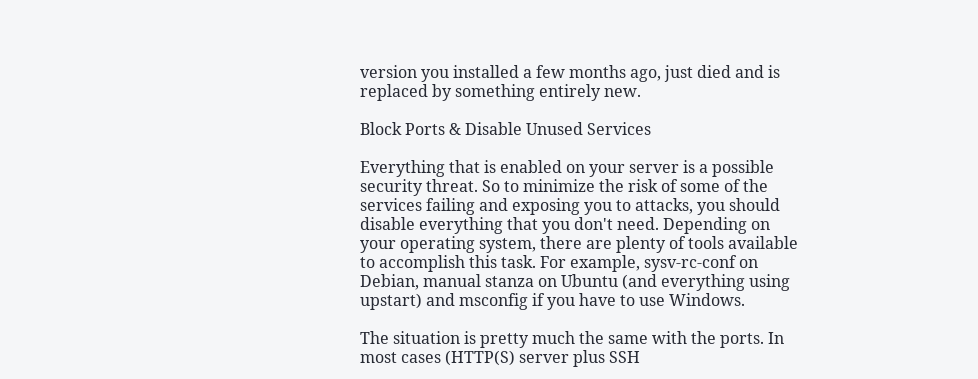version you installed a few months ago, just died and is replaced by something entirely new.

Block Ports & Disable Unused Services

Everything that is enabled on your server is a possible security threat. So to minimize the risk of some of the services failing and exposing you to attacks, you should disable everything that you don't need. Depending on your operating system, there are plenty of tools available to accomplish this task. For example, sysv-rc-conf on Debian, manual stanza on Ubuntu (and everything using upstart) and msconfig if you have to use Windows.

The situation is pretty much the same with the ports. In most cases (HTTP(S) server plus SSH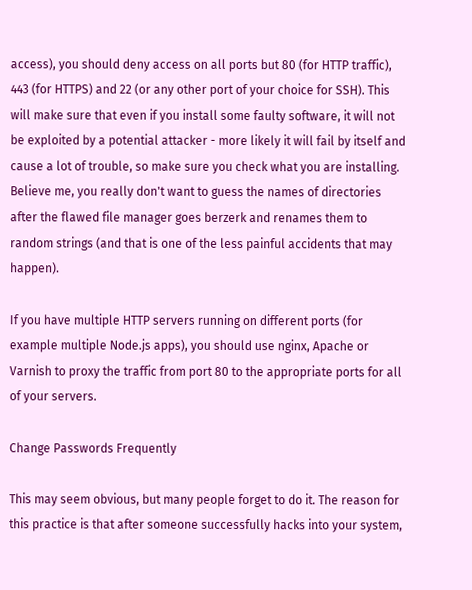access), you should deny access on all ports but 80 (for HTTP traffic), 443 (for HTTPS) and 22 (or any other port of your choice for SSH). This will make sure that even if you install some faulty software, it will not be exploited by a potential attacker - more likely it will fail by itself and cause a lot of trouble, so make sure you check what you are installing. Believe me, you really don't want to guess the names of directories after the flawed file manager goes berzerk and renames them to random strings (and that is one of the less painful accidents that may happen).

If you have multiple HTTP servers running on different ports (for example multiple Node.js apps), you should use nginx, Apache or Varnish to proxy the traffic from port 80 to the appropriate ports for all of your servers.

Change Passwords Frequently

This may seem obvious, but many people forget to do it. The reason for this practice is that after someone successfully hacks into your system,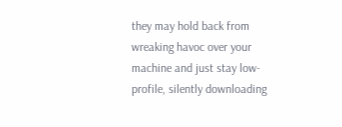they may hold back from wreaking havoc over your machine and just stay low-profile, silently downloading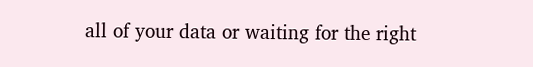all of your data or waiting for the right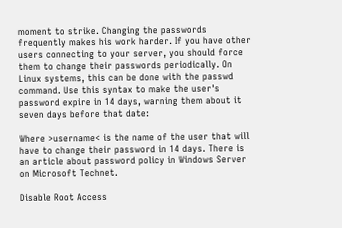moment to strike. Changing the passwords frequently makes his work harder. If you have other users connecting to your server, you should force them to change their passwords periodically. On Linux systems, this can be done with the passwd command. Use this syntax to make the user's password expire in 14 days, warning them about it seven days before that date:

Where >username< is the name of the user that will have to change their password in 14 days. There is an article about password policy in Windows Server on Microsoft Technet.

Disable Root Access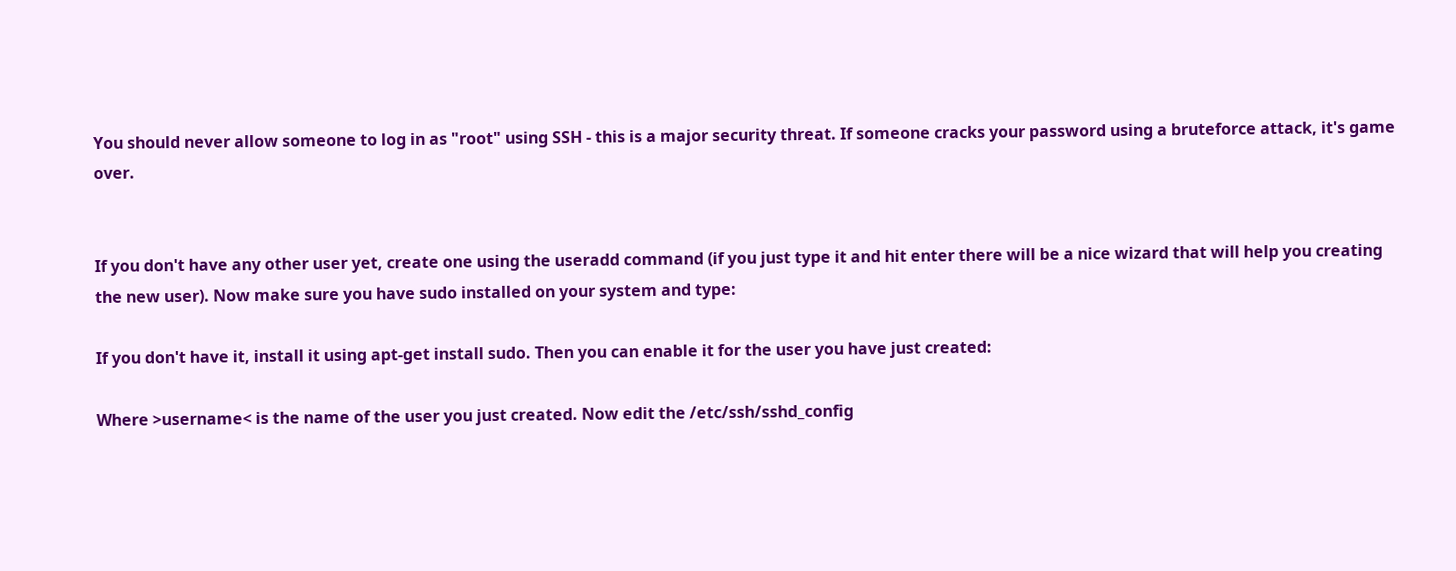You should never allow someone to log in as "root" using SSH - this is a major security threat. If someone cracks your password using a bruteforce attack, it's game over.


If you don't have any other user yet, create one using the useradd command (if you just type it and hit enter there will be a nice wizard that will help you creating the new user). Now make sure you have sudo installed on your system and type:

If you don't have it, install it using apt-get install sudo. Then you can enable it for the user you have just created:

Where >username< is the name of the user you just created. Now edit the /etc/ssh/sshd_config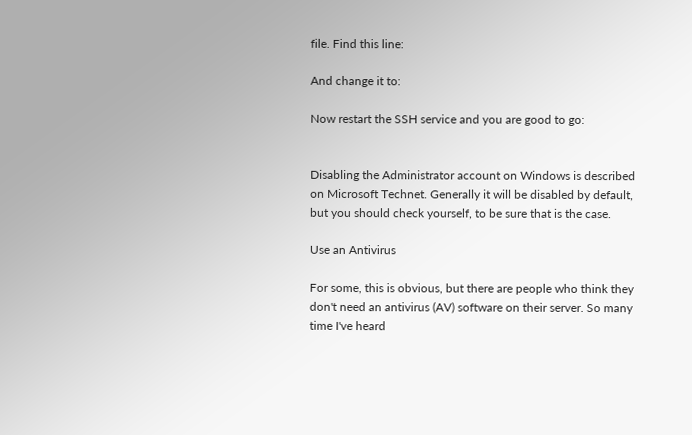file. Find this line:

And change it to:

Now restart the SSH service and you are good to go:


Disabling the Administrator account on Windows is described on Microsoft Technet. Generally it will be disabled by default, but you should check yourself, to be sure that is the case.

Use an Antivirus

For some, this is obvious, but there are people who think they don't need an antivirus (AV) software on their server. So many time I've heard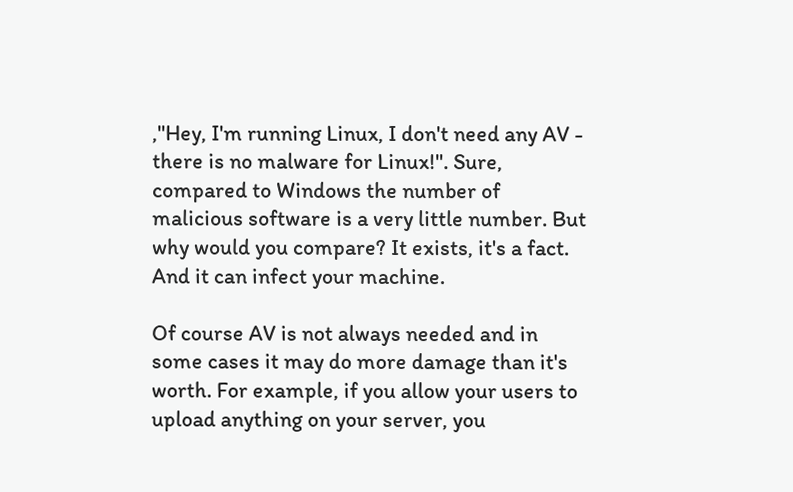,"Hey, I'm running Linux, I don't need any AV - there is no malware for Linux!". Sure, compared to Windows the number of malicious software is a very little number. But why would you compare? It exists, it's a fact. And it can infect your machine.

Of course AV is not always needed and in some cases it may do more damage than it's worth. For example, if you allow your users to upload anything on your server, you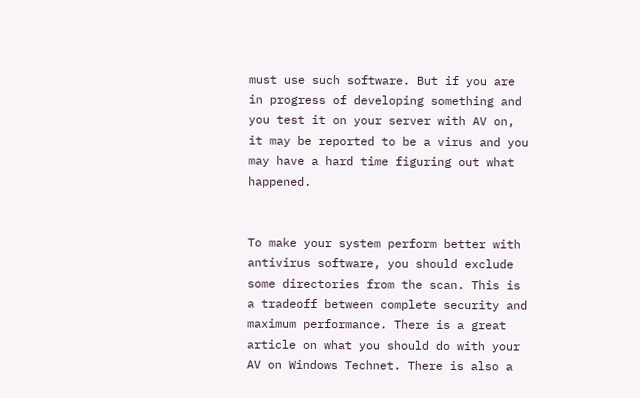must use such software. But if you are in progress of developing something and you test it on your server with AV on, it may be reported to be a virus and you may have a hard time figuring out what happened.


To make your system perform better with antivirus software, you should exclude some directories from the scan. This is a tradeoff between complete security and maximum performance. There is a great article on what you should do with your AV on Windows Technet. There is also a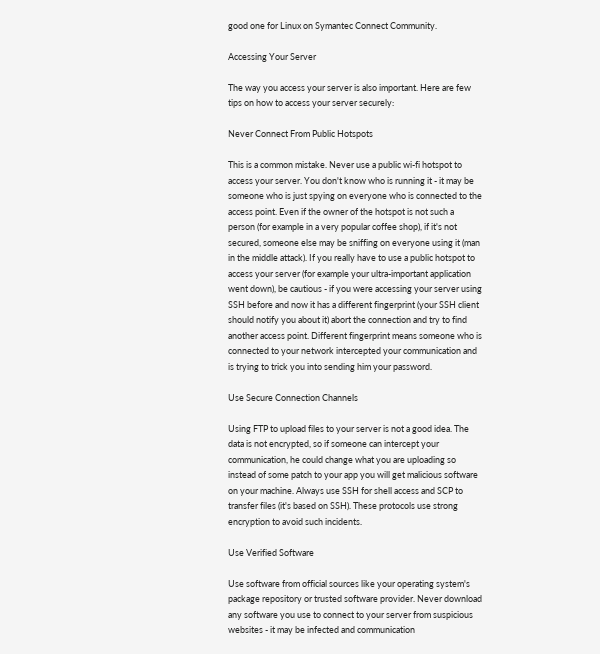good one for Linux on Symantec Connect Community.

Accessing Your Server

The way you access your server is also important. Here are few tips on how to access your server securely:

Never Connect From Public Hotspots

This is a common mistake. Never use a public wi-fi hotspot to access your server. You don't know who is running it - it may be someone who is just spying on everyone who is connected to the access point. Even if the owner of the hotspot is not such a person (for example in a very popular coffee shop), if it's not secured, someone else may be sniffing on everyone using it (man in the middle attack). If you really have to use a public hotspot to access your server (for example your ultra-important application went down), be cautious - if you were accessing your server using SSH before and now it has a different fingerprint (your SSH client should notify you about it) abort the connection and try to find another access point. Different fingerprint means someone who is connected to your network intercepted your communication and is trying to trick you into sending him your password.

Use Secure Connection Channels

Using FTP to upload files to your server is not a good idea. The data is not encrypted, so if someone can intercept your communication, he could change what you are uploading so instead of some patch to your app you will get malicious software on your machine. Always use SSH for shell access and SCP to transfer files (it's based on SSH). These protocols use strong encryption to avoid such incidents.

Use Verified Software

Use software from official sources like your operating system's package repository or trusted software provider. Never download any software you use to connect to your server from suspicious websites - it may be infected and communication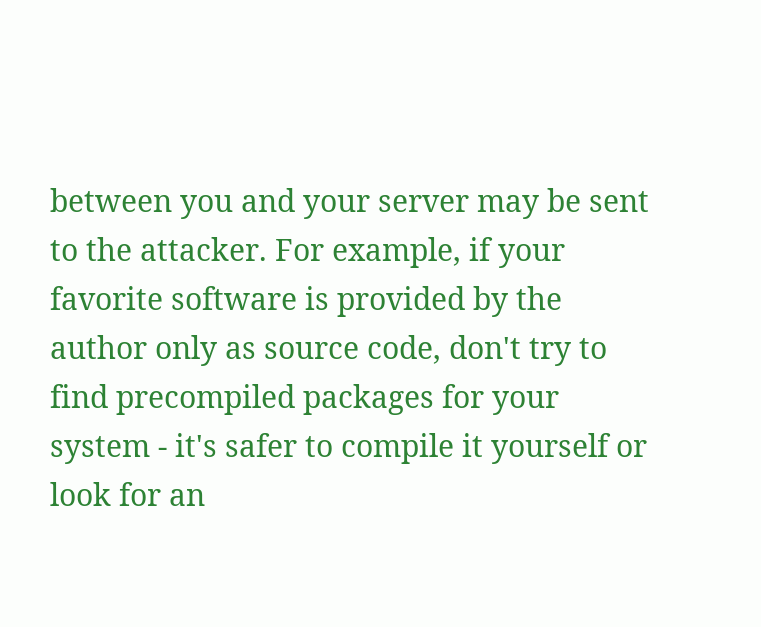between you and your server may be sent to the attacker. For example, if your favorite software is provided by the author only as source code, don't try to find precompiled packages for your system - it's safer to compile it yourself or look for an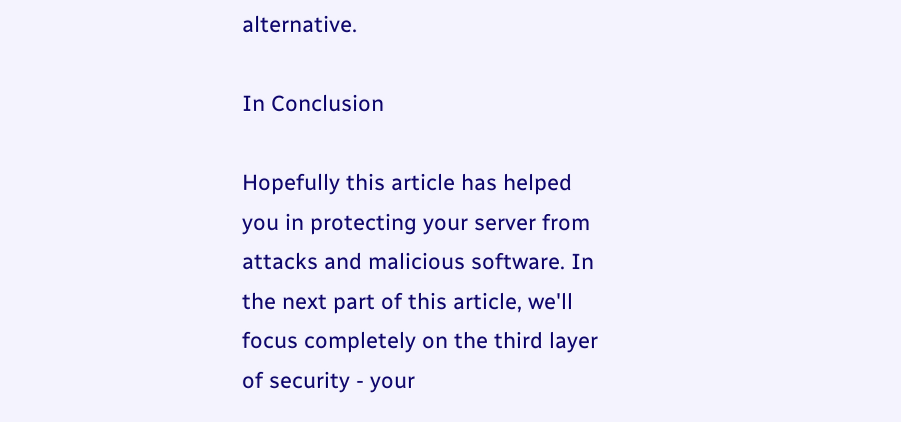alternative.

In Conclusion

Hopefully this article has helped you in protecting your server from attacks and malicious software. In the next part of this article, we'll focus completely on the third layer of security - your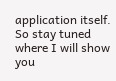application itself. So stay tuned where I will show you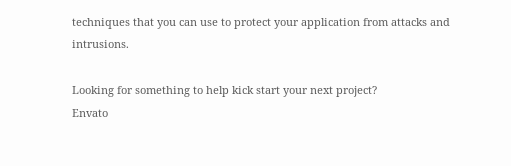techniques that you can use to protect your application from attacks and intrusions.

Looking for something to help kick start your next project?
Envato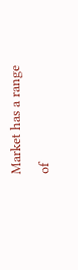Market has a range of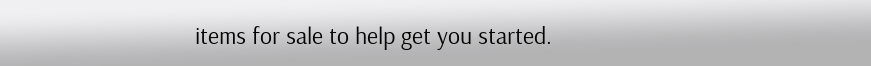items for sale to help get you started.